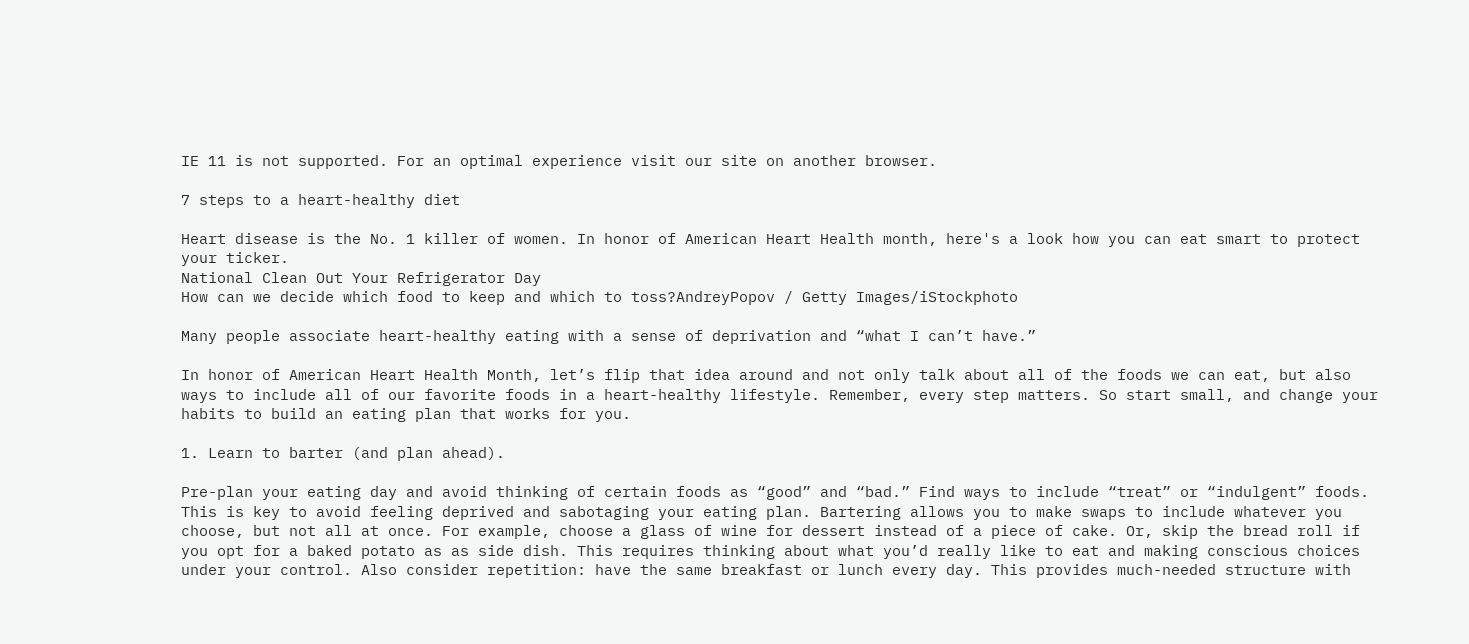IE 11 is not supported. For an optimal experience visit our site on another browser.

7 steps to a heart-healthy diet

Heart disease is the No. 1 killer of women. In honor of American Heart Health month, here's a look how you can eat smart to protect your ticker.
National Clean Out Your Refrigerator Day
How can we decide which food to keep and which to toss?AndreyPopov / Getty Images/iStockphoto

Many people associate heart-healthy eating with a sense of deprivation and “what I can’t have.”

In honor of American Heart Health Month, let’s flip that idea around and not only talk about all of the foods we can eat, but also ways to include all of our favorite foods in a heart-healthy lifestyle. Remember, every step matters. So start small, and change your habits to build an eating plan that works for you.

1. Learn to barter (and plan ahead).

Pre-plan your eating day and avoid thinking of certain foods as “good” and “bad.” Find ways to include “treat” or “indulgent” foods. This is key to avoid feeling deprived and sabotaging your eating plan. Bartering allows you to make swaps to include whatever you choose, but not all at once. For example, choose a glass of wine for dessert instead of a piece of cake. Or, skip the bread roll if you opt for a baked potato as as side dish. This requires thinking about what you’d really like to eat and making conscious choices under your control. Also consider repetition: have the same breakfast or lunch every day. This provides much-needed structure with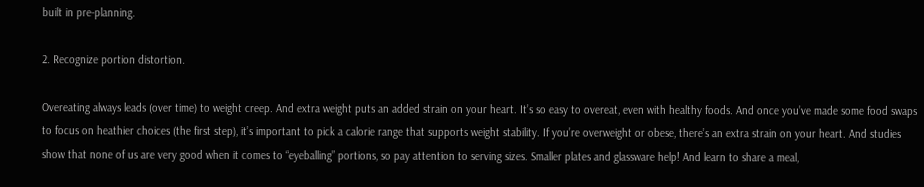built in pre-planning.

2. Recognize portion distortion.

Overeating always leads (over time) to weight creep. And extra weight puts an added strain on your heart. It’s so easy to overeat, even with healthy foods. And once you’ve made some food swaps to focus on heathier choices (the first step), it’s important to pick a calorie range that supports weight stability. If you’re overweight or obese, there’s an extra strain on your heart. And studies show that none of us are very good when it comes to “eyeballing” portions, so pay attention to serving sizes. Smaller plates and glassware help! And learn to share a meal,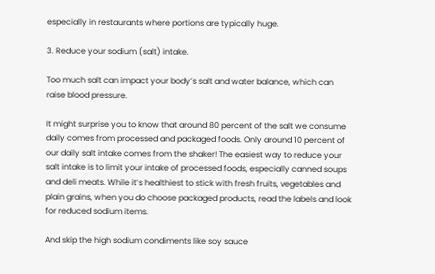especially in restaurants where portions are typically huge.

3. Reduce your sodium (salt) intake.

Too much salt can impact your body’s salt and water balance, which can raise blood pressure.

It might surprise you to know that around 80 percent of the salt we consume daily comes from processed and packaged foods. Only around 10 percent of our daily salt intake comes from the shaker! The easiest way to reduce your salt intake is to limit your intake of processed foods, especially canned soups and deli meats. While it’s healthiest to stick with fresh fruits, vegetables and plain grains, when you do choose packaged products, read the labels and look for reduced sodium items.

And skip the high sodium condiments like soy sauce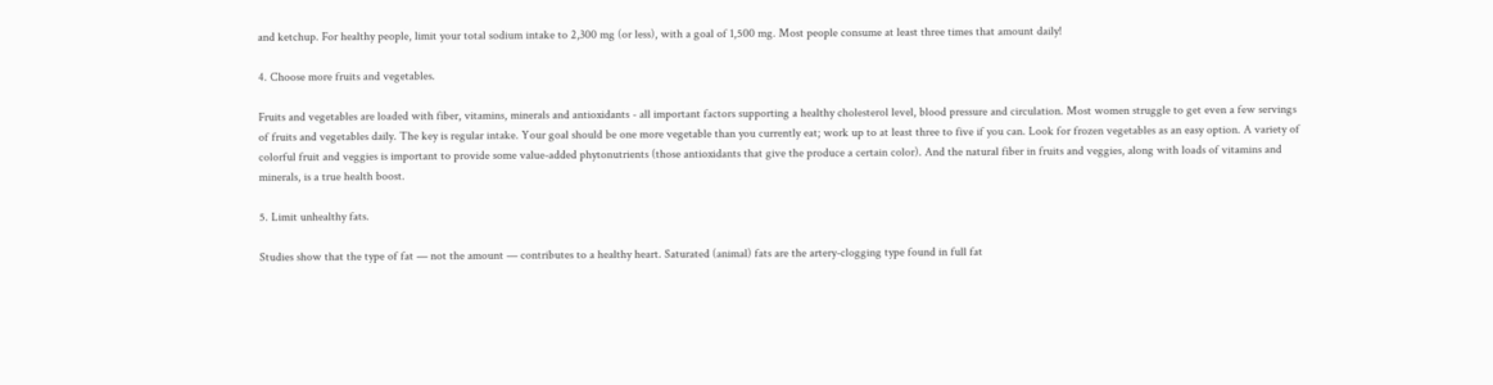and ketchup. For healthy people, limit your total sodium intake to 2,300 mg (or less), with a goal of 1,500 mg. Most people consume at least three times that amount daily!

4. Choose more fruits and vegetables.

Fruits and vegetables are loaded with fiber, vitamins, minerals and antioxidants - all important factors supporting a healthy cholesterol level, blood pressure and circulation. Most women struggle to get even a few servings of fruits and vegetables daily. The key is regular intake. Your goal should be one more vegetable than you currently eat; work up to at least three to five if you can. Look for frozen vegetables as an easy option. A variety of colorful fruit and veggies is important to provide some value-added phytonutrients (those antioxidants that give the produce a certain color). And the natural fiber in fruits and veggies, along with loads of vitamins and minerals, is a true health boost.

5. Limit unhealthy fats.

Studies show that the type of fat — not the amount — contributes to a healthy heart. Saturated (animal) fats are the artery-clogging type found in full fat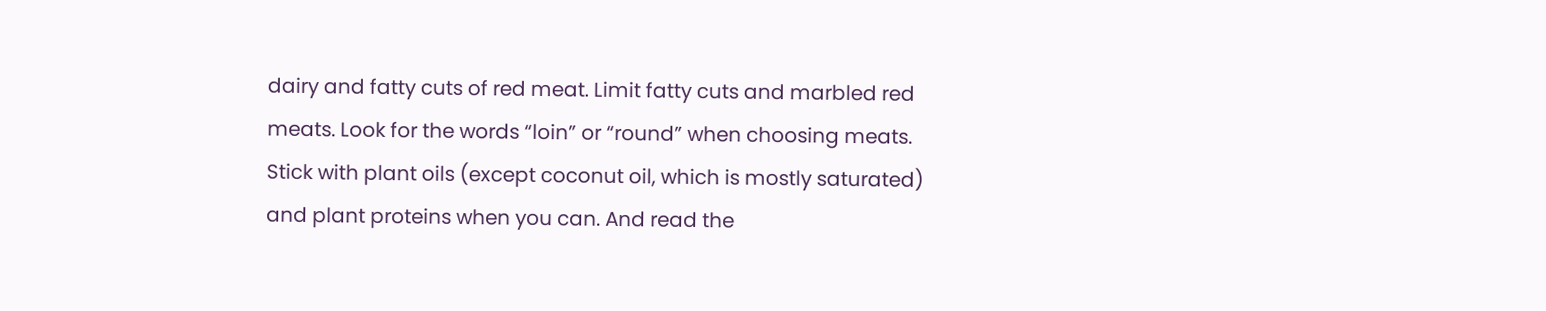dairy and fatty cuts of red meat. Limit fatty cuts and marbled red meats. Look for the words “loin” or “round” when choosing meats. Stick with plant oils (except coconut oil, which is mostly saturated) and plant proteins when you can. And read the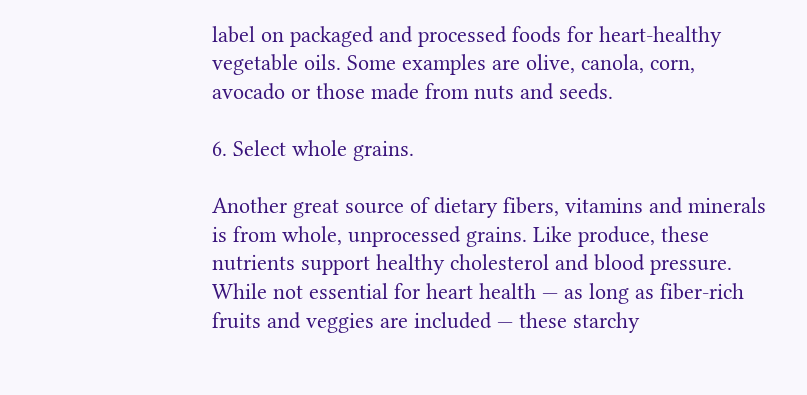label on packaged and processed foods for heart-healthy vegetable oils. Some examples are olive, canola, corn, avocado or those made from nuts and seeds.

6. Select whole grains.

Another great source of dietary fibers, vitamins and minerals is from whole, unprocessed grains. Like produce, these nutrients support healthy cholesterol and blood pressure. While not essential for heart health — as long as fiber-rich fruits and veggies are included — these starchy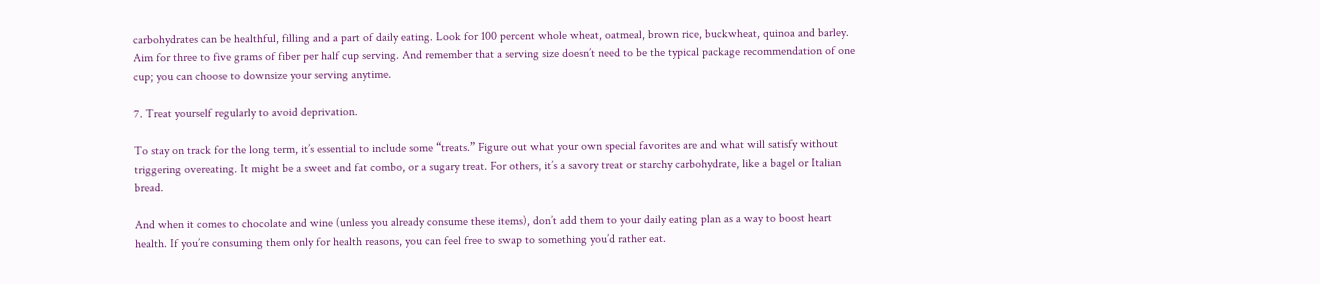carbohydrates can be healthful, filling and a part of daily eating. Look for 100 percent whole wheat, oatmeal, brown rice, buckwheat, quinoa and barley. Aim for three to five grams of fiber per half cup serving. And remember that a serving size doesn’t need to be the typical package recommendation of one cup; you can choose to downsize your serving anytime.

7. Treat yourself regularly to avoid deprivation.

To stay on track for the long term, it’s essential to include some “treats.” Figure out what your own special favorites are and what will satisfy without triggering overeating. It might be a sweet and fat combo, or a sugary treat. For others, it’s a savory treat or starchy carbohydrate, like a bagel or Italian bread.

And when it comes to chocolate and wine (unless you already consume these items), don’t add them to your daily eating plan as a way to boost heart health. If you’re consuming them only for health reasons, you can feel free to swap to something you’d rather eat.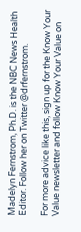Madelyn Fernstrom, Ph.D. is the NBC News Health Editor. Follow her on Twitter @drfernstrom.

For more advice like this, sign up for the Know Your Value newsletter and follow Know Your Value on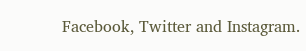Facebook, Twitter and Instagram.